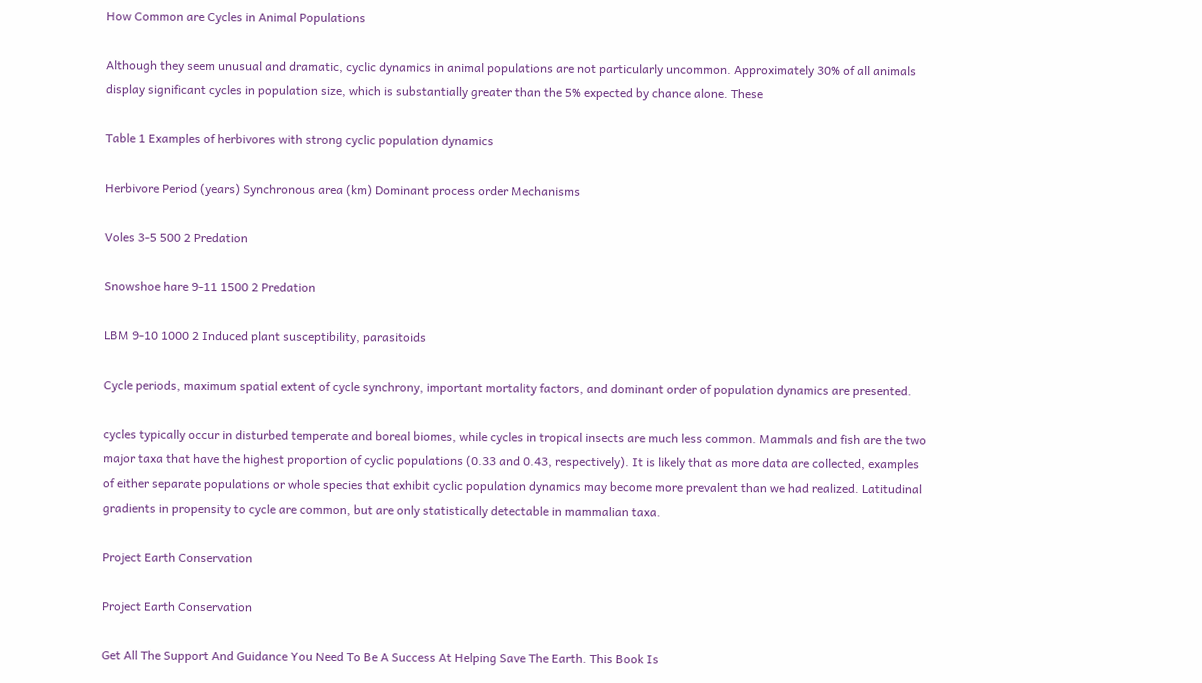How Common are Cycles in Animal Populations

Although they seem unusual and dramatic, cyclic dynamics in animal populations are not particularly uncommon. Approximately 30% of all animals display significant cycles in population size, which is substantially greater than the 5% expected by chance alone. These

Table 1 Examples of herbivores with strong cyclic population dynamics

Herbivore Period (years) Synchronous area (km) Dominant process order Mechanisms

Voles 3-5 500 2 Predation

Snowshoe hare 9-11 1500 2 Predation

LBM 9-10 1000 2 Induced plant susceptibility, parasitoids

Cycle periods, maximum spatial extent of cycle synchrony, important mortality factors, and dominant order of population dynamics are presented.

cycles typically occur in disturbed temperate and boreal biomes, while cycles in tropical insects are much less common. Mammals and fish are the two major taxa that have the highest proportion of cyclic populations (0.33 and 0.43, respectively). It is likely that as more data are collected, examples of either separate populations or whole species that exhibit cyclic population dynamics may become more prevalent than we had realized. Latitudinal gradients in propensity to cycle are common, but are only statistically detectable in mammalian taxa.

Project Earth Conservation

Project Earth Conservation

Get All The Support And Guidance You Need To Be A Success At Helping Save The Earth. This Book Is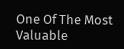One Of The Most Valuable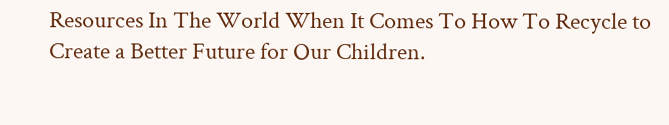Resources In The World When It Comes To How To Recycle to Create a Better Future for Our Children.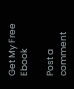Get My Free Ebook

Post a comment